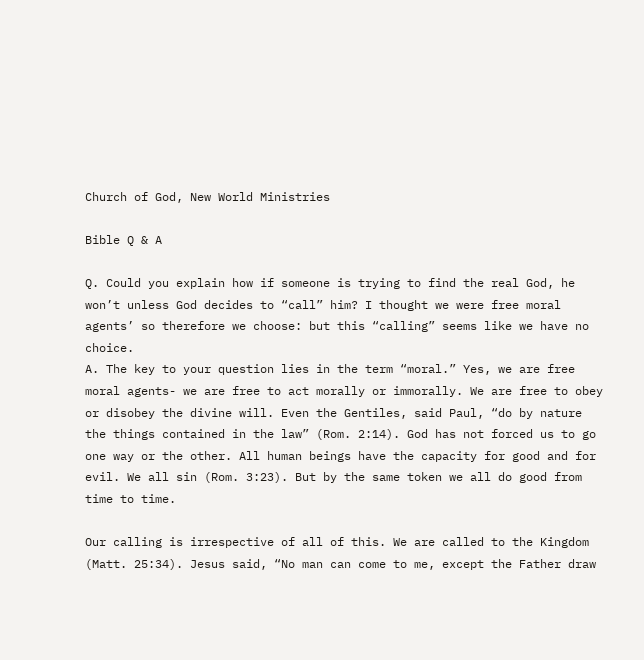Church of God, New World Ministries

Bible Q & A

Q. Could you explain how if someone is trying to find the real God, he won’t unless God decides to “call” him? I thought we were free moral agents’ so therefore we choose: but this “calling” seems like we have no choice.
A. The key to your question lies in the term “moral.” Yes, we are free moral agents- we are free to act morally or immorally. We are free to obey or disobey the divine will. Even the Gentiles, said Paul, “do by nature the things contained in the law” (Rom. 2:14). God has not forced us to go one way or the other. All human beings have the capacity for good and for evil. We all sin (Rom. 3:23). But by the same token we all do good from time to time.

Our calling is irrespective of all of this. We are called to the Kingdom (Matt. 25:34). Jesus said, “No man can come to me, except the Father draw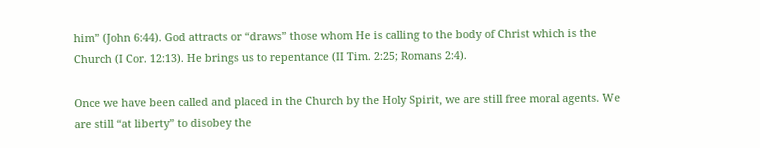him” (John 6:44). God attracts or “draws” those whom He is calling to the body of Christ which is the Church (I Cor. 12:13). He brings us to repentance (II Tim. 2:25; Romans 2:4).

Once we have been called and placed in the Church by the Holy Spirit, we are still free moral agents. We are still “at liberty” to disobey the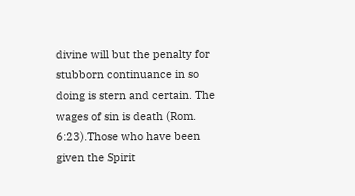divine will but the penalty for stubborn continuance in so doing is stern and certain. The wages of sin is death (Rom. 6:23).Those who have been given the Spirit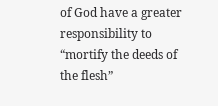of God have a greater responsibility to “mortify the deeds of the flesh”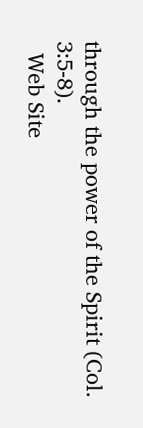through the power of the Spirit (Col. 3:5-8).
  Web Site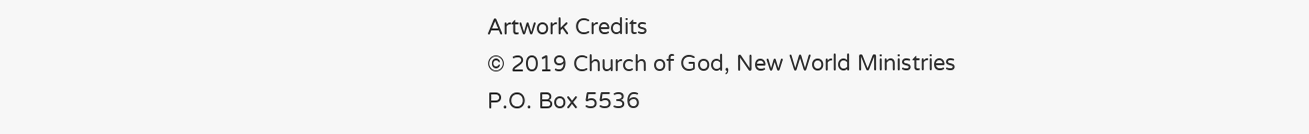Artwork Credits
© 2019 Church of God, New World Ministries
P.O. Box 5536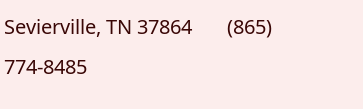Sevierville, TN 37864       (865) 774-8485